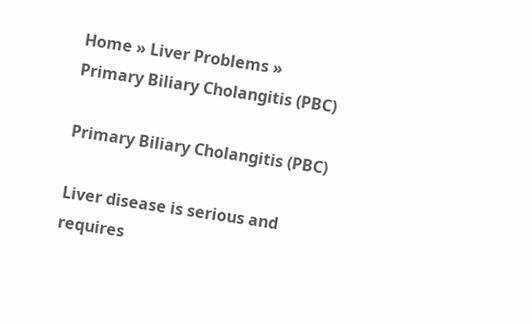Home » Liver Problems » Primary Biliary Cholangitis (PBC)

Primary Biliary Cholangitis (PBC)

Liver disease is serious and requires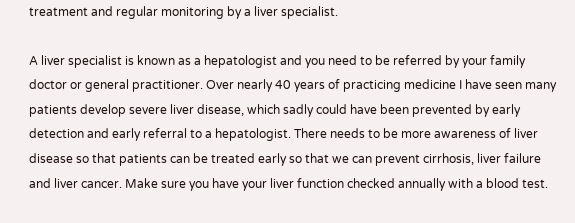treatment and regular monitoring by a liver specialist.

A liver specialist is known as a hepatologist and you need to be referred by your family doctor or general practitioner. Over nearly 40 years of practicing medicine I have seen many patients develop severe liver disease, which sadly could have been prevented by early detection and early referral to a hepatologist. There needs to be more awareness of liver disease so that patients can be treated early so that we can prevent cirrhosis, liver failure and liver cancer. Make sure you have your liver function checked annually with a blood test.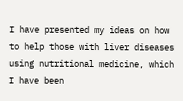I have presented my ideas on how to help those with liver diseases using nutritional medicine, which I have been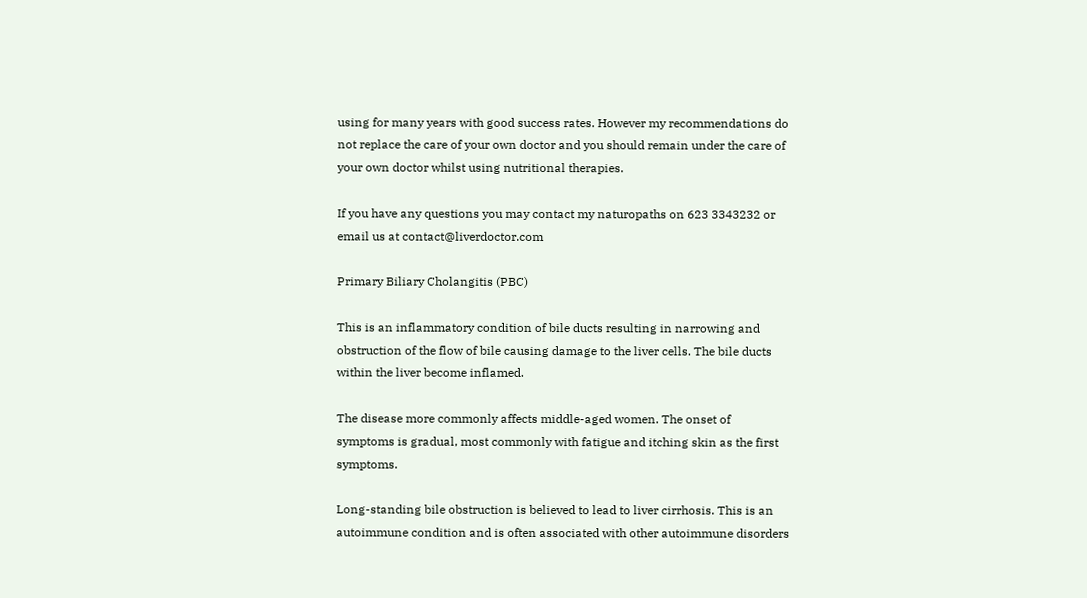using for many years with good success rates. However my recommendations do not replace the care of your own doctor and you should remain under the care of your own doctor whilst using nutritional therapies.

If you have any questions you may contact my naturopaths on 623 3343232 or email us at contact@liverdoctor.com

Primary Biliary Cholangitis (PBC)

This is an inflammatory condition of bile ducts resulting in narrowing and obstruction of the flow of bile causing damage to the liver cells. The bile ducts within the liver become inflamed.

The disease more commonly affects middle-aged women. The onset of symptoms is gradual, most commonly with fatigue and itching skin as the first symptoms.

Long-standing bile obstruction is believed to lead to liver cirrhosis. This is an autoimmune condition and is often associated with other autoimmune disorders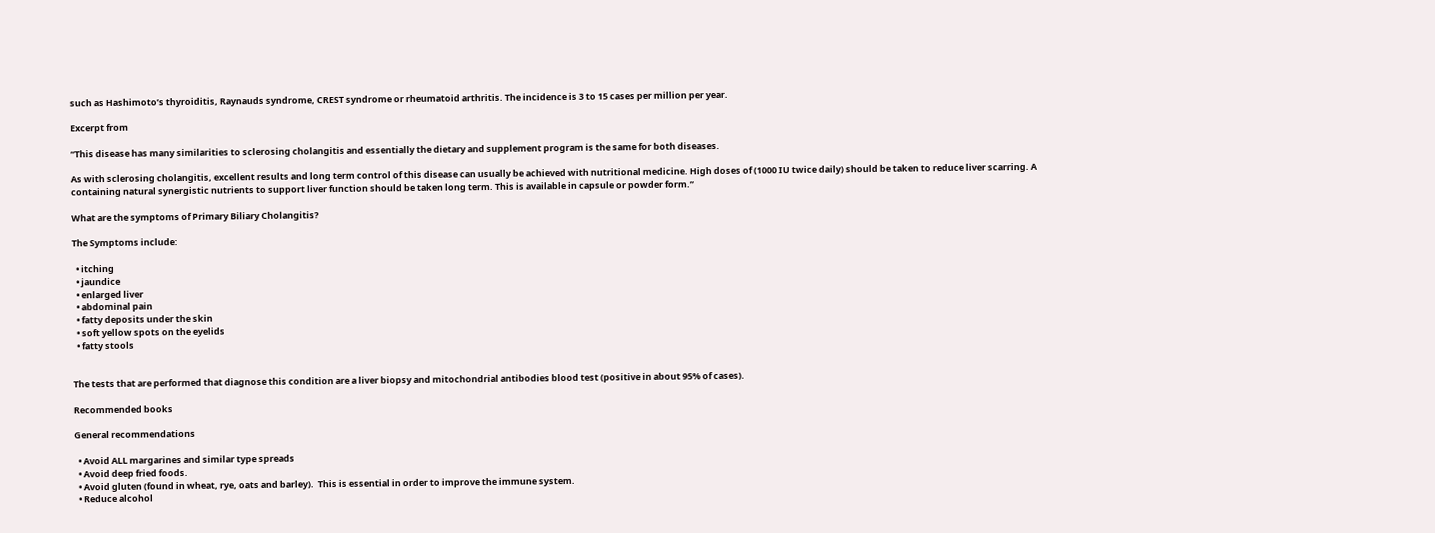such as Hashimoto’s thyroiditis, Raynauds syndrome, CREST syndrome or rheumatoid arthritis. The incidence is 3 to 15 cases per million per year.

Excerpt from

“This disease has many similarities to sclerosing cholangitis and essentially the dietary and supplement program is the same for both diseases.

As with sclerosing cholangitis, excellent results and long term control of this disease can usually be achieved with nutritional medicine. High doses of (1000 IU twice daily) should be taken to reduce liver scarring. A containing natural synergistic nutrients to support liver function should be taken long term. This is available in capsule or powder form.”

What are the symptoms of Primary Biliary Cholangitis?

The Symptoms include:

  • itching
  • jaundice
  • enlarged liver
  • abdominal pain
  • fatty deposits under the skin
  • soft yellow spots on the eyelids
  • fatty stools


The tests that are performed that diagnose this condition are a liver biopsy and mitochondrial antibodies blood test (positive in about 95% of cases).

Recommended books

General recommendations

  • Avoid ALL margarines and similar type spreads
  • Avoid deep fried foods.
  • Avoid gluten (found in wheat, rye, oats and barley).  This is essential in order to improve the immune system.
  • Reduce alcohol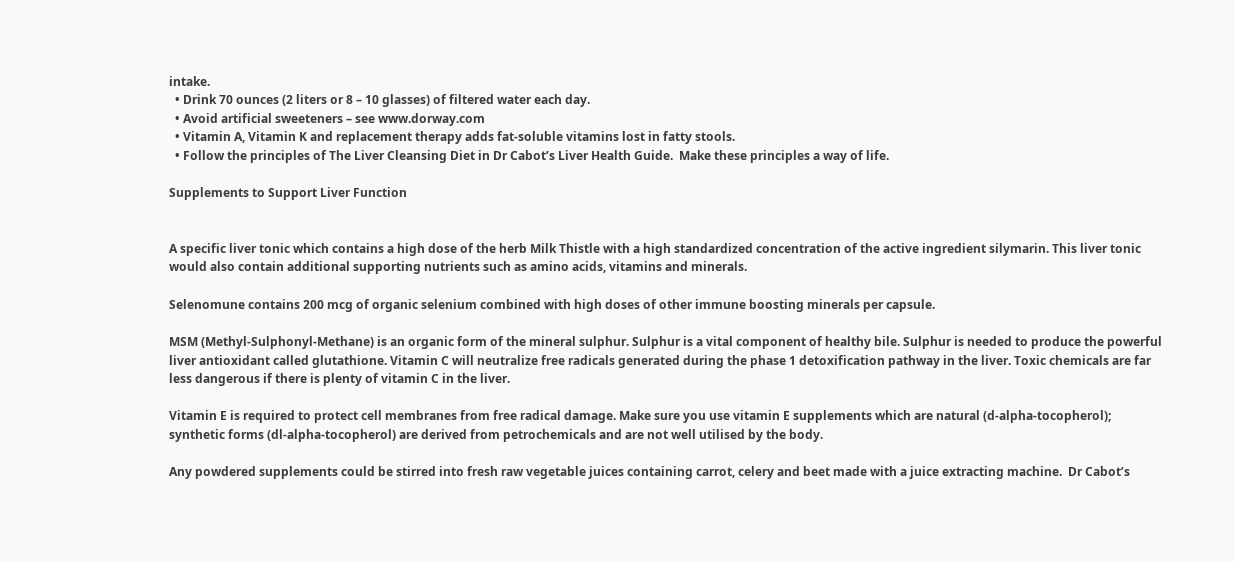intake.
  • Drink 70 ounces (2 liters or 8 – 10 glasses) of filtered water each day.
  • Avoid artificial sweeteners – see www.dorway.com
  • Vitamin A, Vitamin K and replacement therapy adds fat-soluble vitamins lost in fatty stools.
  • Follow the principles of The Liver Cleansing Diet in Dr Cabot’s Liver Health Guide.  Make these principles a way of life.

Supplements to Support Liver Function


A specific liver tonic which contains a high dose of the herb Milk Thistle with a high standardized concentration of the active ingredient silymarin. This liver tonic would also contain additional supporting nutrients such as amino acids, vitamins and minerals.

Selenomune contains 200 mcg of organic selenium combined with high doses of other immune boosting minerals per capsule.

MSM (Methyl-Sulphonyl-Methane) is an organic form of the mineral sulphur. Sulphur is a vital component of healthy bile. Sulphur is needed to produce the powerful liver antioxidant called glutathione. Vitamin C will neutralize free radicals generated during the phase 1 detoxification pathway in the liver. Toxic chemicals are far less dangerous if there is plenty of vitamin C in the liver.

Vitamin E is required to protect cell membranes from free radical damage. Make sure you use vitamin E supplements which are natural (d-alpha-tocopherol); synthetic forms (dl-alpha-tocopherol) are derived from petrochemicals and are not well utilised by the body.

Any powdered supplements could be stirred into fresh raw vegetable juices containing carrot, celery and beet made with a juice extracting machine.  Dr Cabot’s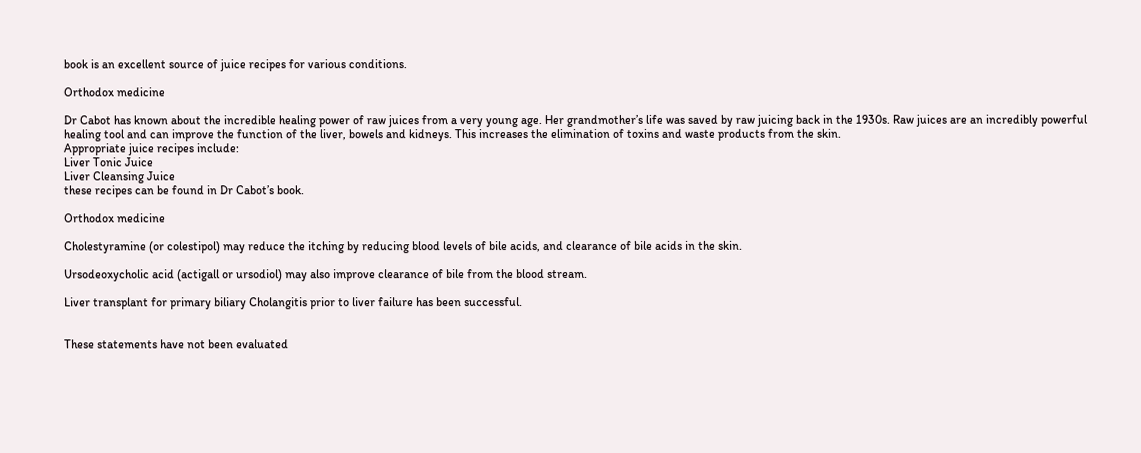book is an excellent source of juice recipes for various conditions.

Orthodox medicine

Dr Cabot has known about the incredible healing power of raw juices from a very young age. Her grandmother’s life was saved by raw juicing back in the 1930s. Raw juices are an incredibly powerful healing tool and can improve the function of the liver, bowels and kidneys. This increases the elimination of toxins and waste products from the skin.
Appropriate juice recipes include:
Liver Tonic Juice
Liver Cleansing Juice
these recipes can be found in Dr Cabot’s book.

Orthodox medicine

Cholestyramine (or colestipol) may reduce the itching by reducing blood levels of bile acids, and clearance of bile acids in the skin.

Ursodeoxycholic acid (actigall or ursodiol) may also improve clearance of bile from the blood stream.

Liver transplant for primary biliary Cholangitis prior to liver failure has been successful.


These statements have not been evaluated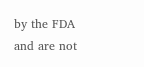by the FDA and are not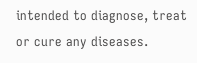intended to diagnose, treat or cure any diseases.